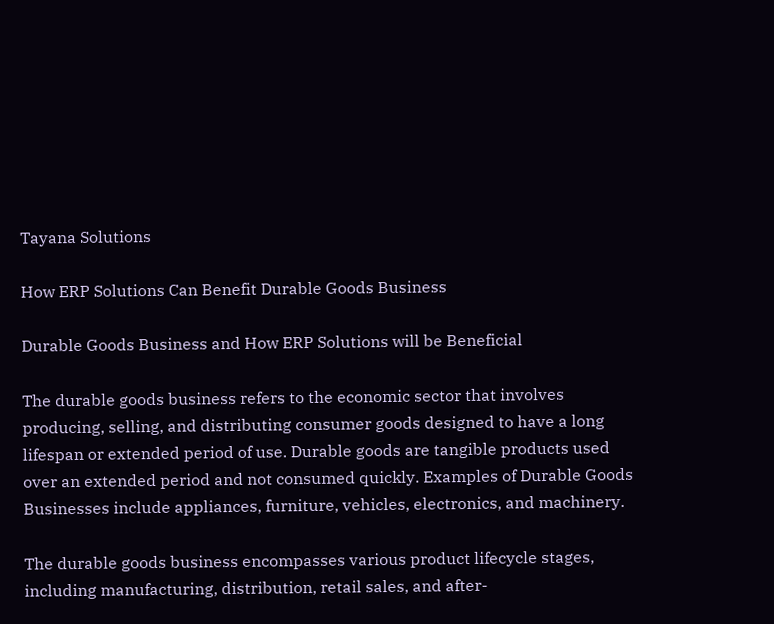Tayana Solutions

How ERP Solutions Can Benefit Durable Goods Business

Durable Goods Business and How ERP Solutions will be Beneficial

The durable goods business refers to the economic sector that involves producing, selling, and distributing consumer goods designed to have a long lifespan or extended period of use. Durable goods are tangible products used over an extended period and not consumed quickly. Examples of Durable Goods Businesses include appliances, furniture, vehicles, electronics, and machinery.

The durable goods business encompasses various product lifecycle stages, including manufacturing, distribution, retail sales, and after-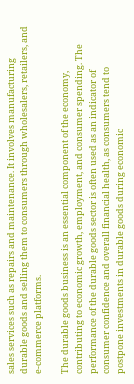sales services such as repairs and maintenance. It involves manufacturing durable goods and selling them to consumers through wholesalers, retailers, and e-commerce platforms.

The durable goods business is an essential component of the economy, contributing to economic growth, employment, and consumer spending. The performance of the durable goods sector is often used as an indicator of consumer confidence and overall financial health, as consumers tend to postpone investments in durable goods during economic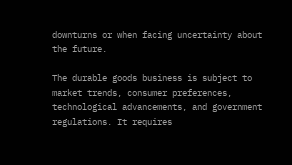downturns or when facing uncertainty about the future.

The durable goods business is subject to market trends, consumer preferences, technological advancements, and government regulations. It requires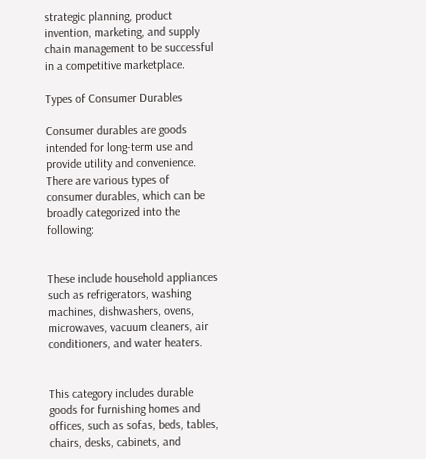strategic planning, product invention, marketing, and supply chain management to be successful in a competitive marketplace.

Types of Consumer Durables

Consumer durables are goods intended for long-term use and provide utility and convenience. There are various types of consumer durables, which can be broadly categorized into the following:


These include household appliances such as refrigerators, washing machines, dishwashers, ovens, microwaves, vacuum cleaners, air conditioners, and water heaters.


This category includes durable goods for furnishing homes and offices, such as sofas, beds, tables, chairs, desks, cabinets, and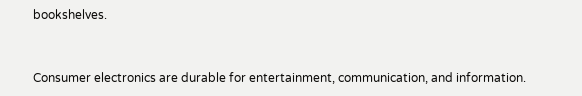bookshelves.


Consumer electronics are durable for entertainment, communication, and information.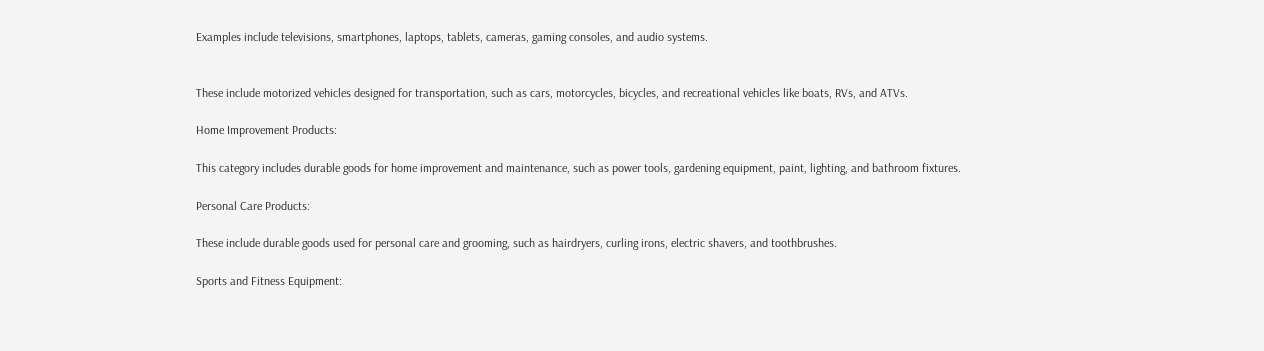Examples include televisions, smartphones, laptops, tablets, cameras, gaming consoles, and audio systems.


These include motorized vehicles designed for transportation, such as cars, motorcycles, bicycles, and recreational vehicles like boats, RVs, and ATVs.

Home Improvement Products:

This category includes durable goods for home improvement and maintenance, such as power tools, gardening equipment, paint, lighting, and bathroom fixtures.

Personal Care Products:

These include durable goods used for personal care and grooming, such as hairdryers, curling irons, electric shavers, and toothbrushes.

Sports and Fitness Equipment: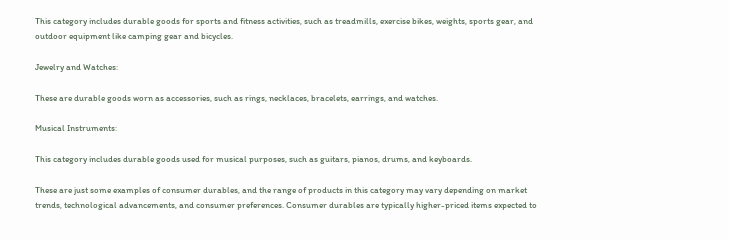This category includes durable goods for sports and fitness activities, such as treadmills, exercise bikes, weights, sports gear, and outdoor equipment like camping gear and bicycles.

Jewelry and Watches:

These are durable goods worn as accessories, such as rings, necklaces, bracelets, earrings, and watches.

Musical Instruments:

This category includes durable goods used for musical purposes, such as guitars, pianos, drums, and keyboards.

These are just some examples of consumer durables, and the range of products in this category may vary depending on market trends, technological advancements, and consumer preferences. Consumer durables are typically higher-priced items expected to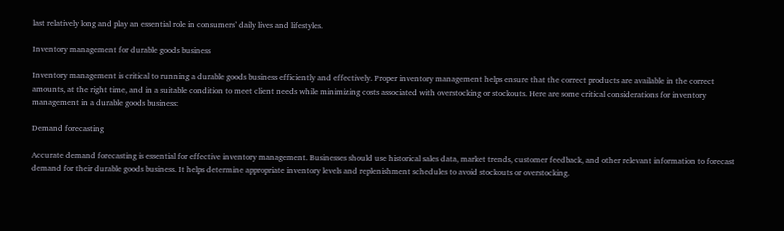last relatively long and play an essential role in consumers’ daily lives and lifestyles.

Inventory management for durable goods business

Inventory management is critical to running a durable goods business efficiently and effectively. Proper inventory management helps ensure that the correct products are available in the correct amounts, at the right time, and in a suitable condition to meet client needs while minimizing costs associated with overstocking or stockouts. Here are some critical considerations for inventory management in a durable goods business:

Demand forecasting

Accurate demand forecasting is essential for effective inventory management. Businesses should use historical sales data, market trends, customer feedback, and other relevant information to forecast demand for their durable goods business. It helps determine appropriate inventory levels and replenishment schedules to avoid stockouts or overstocking.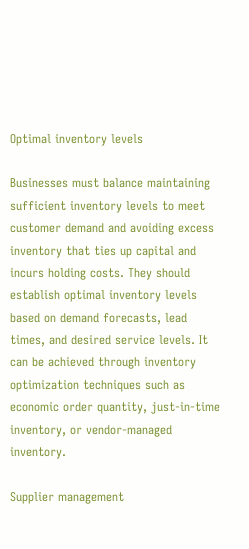Optimal inventory levels

Businesses must balance maintaining sufficient inventory levels to meet customer demand and avoiding excess inventory that ties up capital and incurs holding costs. They should establish optimal inventory levels based on demand forecasts, lead times, and desired service levels. It can be achieved through inventory optimization techniques such as economic order quantity, just-in-time inventory, or vendor-managed inventory.

Supplier management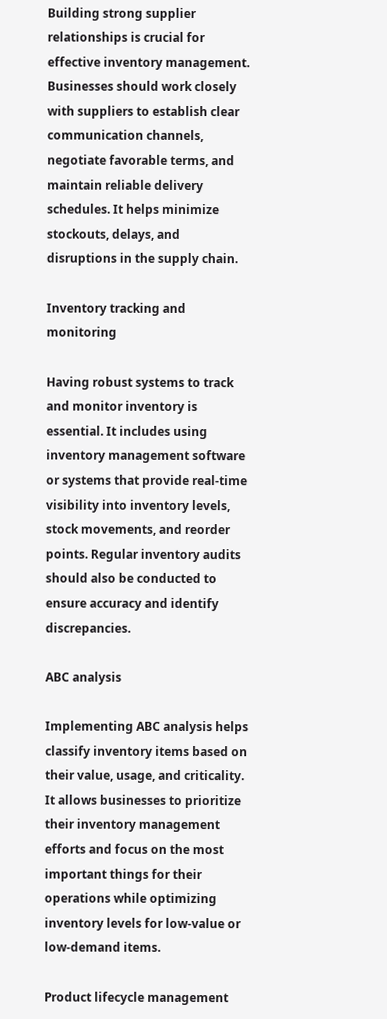Building strong supplier relationships is crucial for effective inventory management. Businesses should work closely with suppliers to establish clear communication channels, negotiate favorable terms, and maintain reliable delivery schedules. It helps minimize stockouts, delays, and disruptions in the supply chain.

Inventory tracking and monitoring

Having robust systems to track and monitor inventory is essential. It includes using inventory management software or systems that provide real-time visibility into inventory levels, stock movements, and reorder points. Regular inventory audits should also be conducted to ensure accuracy and identify discrepancies.

ABC analysis

Implementing ABC analysis helps classify inventory items based on their value, usage, and criticality. It allows businesses to prioritize their inventory management efforts and focus on the most important things for their operations while optimizing inventory levels for low-value or low-demand items.

Product lifecycle management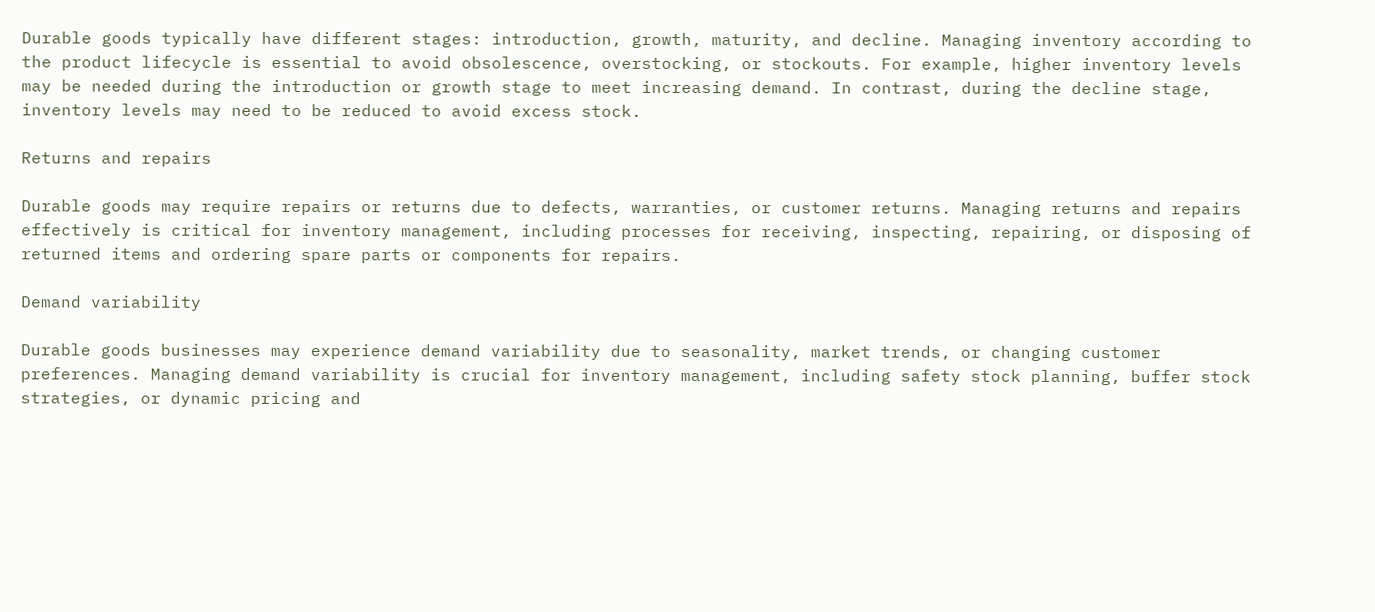Durable goods typically have different stages: introduction, growth, maturity, and decline. Managing inventory according to the product lifecycle is essential to avoid obsolescence, overstocking, or stockouts. For example, higher inventory levels may be needed during the introduction or growth stage to meet increasing demand. In contrast, during the decline stage, inventory levels may need to be reduced to avoid excess stock.

Returns and repairs

Durable goods may require repairs or returns due to defects, warranties, or customer returns. Managing returns and repairs effectively is critical for inventory management, including processes for receiving, inspecting, repairing, or disposing of returned items and ordering spare parts or components for repairs.

Demand variability

Durable goods businesses may experience demand variability due to seasonality, market trends, or changing customer preferences. Managing demand variability is crucial for inventory management, including safety stock planning, buffer stock strategies, or dynamic pricing and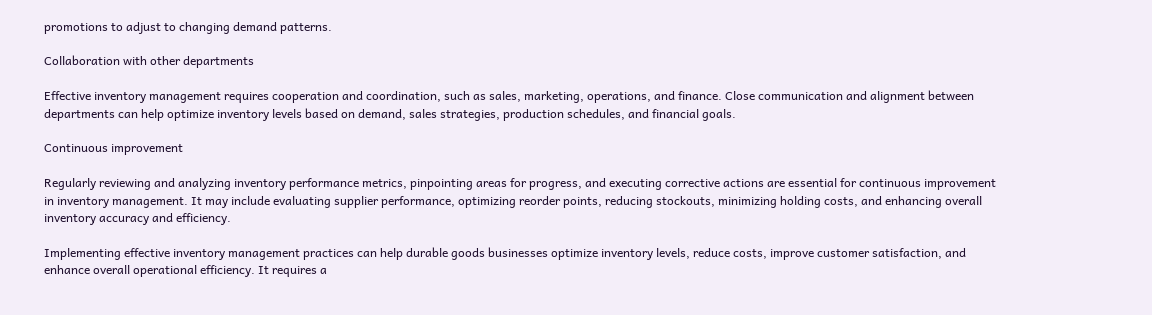promotions to adjust to changing demand patterns.

Collaboration with other departments

Effective inventory management requires cooperation and coordination, such as sales, marketing, operations, and finance. Close communication and alignment between departments can help optimize inventory levels based on demand, sales strategies, production schedules, and financial goals.

Continuous improvement

Regularly reviewing and analyzing inventory performance metrics, pinpointing areas for progress, and executing corrective actions are essential for continuous improvement in inventory management. It may include evaluating supplier performance, optimizing reorder points, reducing stockouts, minimizing holding costs, and enhancing overall inventory accuracy and efficiency.

Implementing effective inventory management practices can help durable goods businesses optimize inventory levels, reduce costs, improve customer satisfaction, and enhance overall operational efficiency. It requires a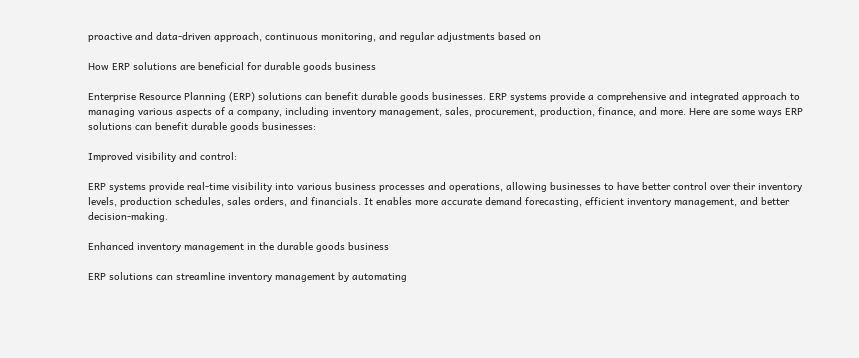proactive and data-driven approach, continuous monitoring, and regular adjustments based on

How ERP solutions are beneficial for durable goods business

Enterprise Resource Planning (ERP) solutions can benefit durable goods businesses. ERP systems provide a comprehensive and integrated approach to managing various aspects of a company, including inventory management, sales, procurement, production, finance, and more. Here are some ways ERP solutions can benefit durable goods businesses:

Improved visibility and control:

ERP systems provide real-time visibility into various business processes and operations, allowing businesses to have better control over their inventory levels, production schedules, sales orders, and financials. It enables more accurate demand forecasting, efficient inventory management, and better decision-making.

Enhanced inventory management in the durable goods business

ERP solutions can streamline inventory management by automating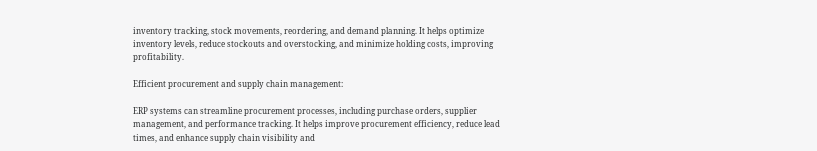inventory tracking, stock movements, reordering, and demand planning. It helps optimize inventory levels, reduce stockouts and overstocking, and minimize holding costs, improving profitability.

Efficient procurement and supply chain management:

ERP systems can streamline procurement processes, including purchase orders, supplier management, and performance tracking. It helps improve procurement efficiency, reduce lead times, and enhance supply chain visibility and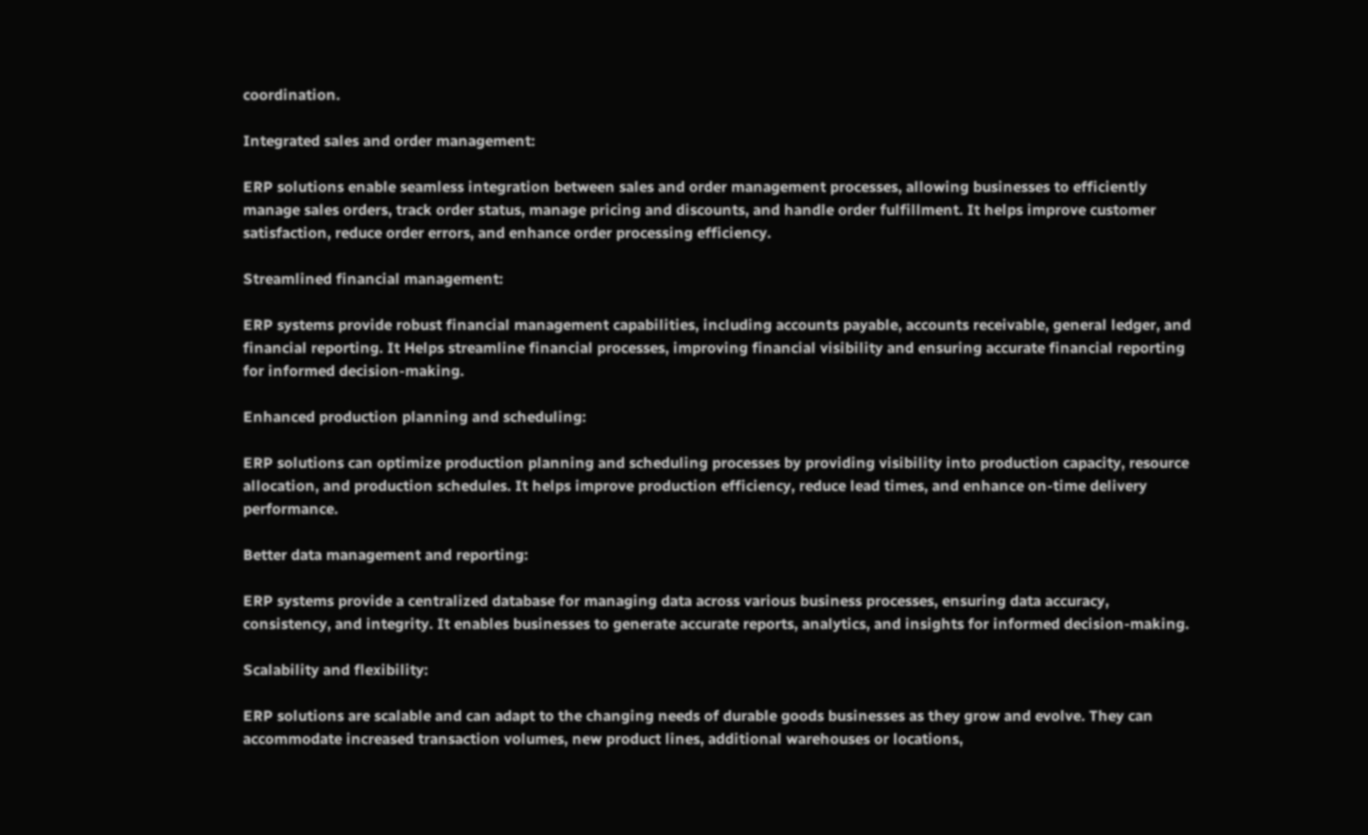coordination.

Integrated sales and order management:

ERP solutions enable seamless integration between sales and order management processes, allowing businesses to efficiently manage sales orders, track order status, manage pricing and discounts, and handle order fulfillment. It helps improve customer satisfaction, reduce order errors, and enhance order processing efficiency.

Streamlined financial management:

ERP systems provide robust financial management capabilities, including accounts payable, accounts receivable, general ledger, and financial reporting. It Helps streamline financial processes, improving financial visibility and ensuring accurate financial reporting for informed decision-making.

Enhanced production planning and scheduling:

ERP solutions can optimize production planning and scheduling processes by providing visibility into production capacity, resource allocation, and production schedules. It helps improve production efficiency, reduce lead times, and enhance on-time delivery performance.

Better data management and reporting:

ERP systems provide a centralized database for managing data across various business processes, ensuring data accuracy, consistency, and integrity. It enables businesses to generate accurate reports, analytics, and insights for informed decision-making.

Scalability and flexibility:

ERP solutions are scalable and can adapt to the changing needs of durable goods businesses as they grow and evolve. They can accommodate increased transaction volumes, new product lines, additional warehouses or locations,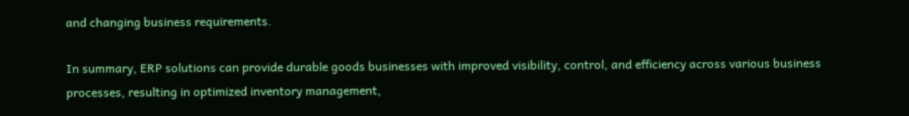and changing business requirements.

In summary, ERP solutions can provide durable goods businesses with improved visibility, control, and efficiency across various business processes, resulting in optimized inventory management,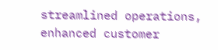streamlined operations, enhanced customer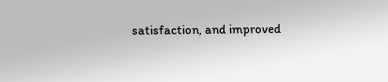satisfaction, and improved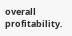overall profitability.